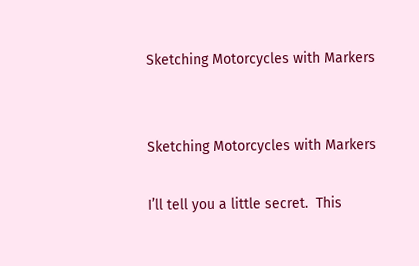Sketching Motorcycles with Markers


Sketching Motorcycles with Markers

I’ll tell you a little secret.  This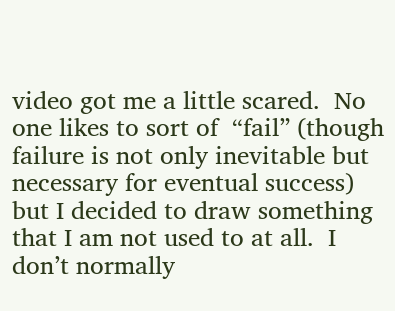video got me a little scared.  No one likes to sort of  “fail” (though failure is not only inevitable but necessary for eventual success) but I decided to draw something that I am not used to at all.  I don’t normally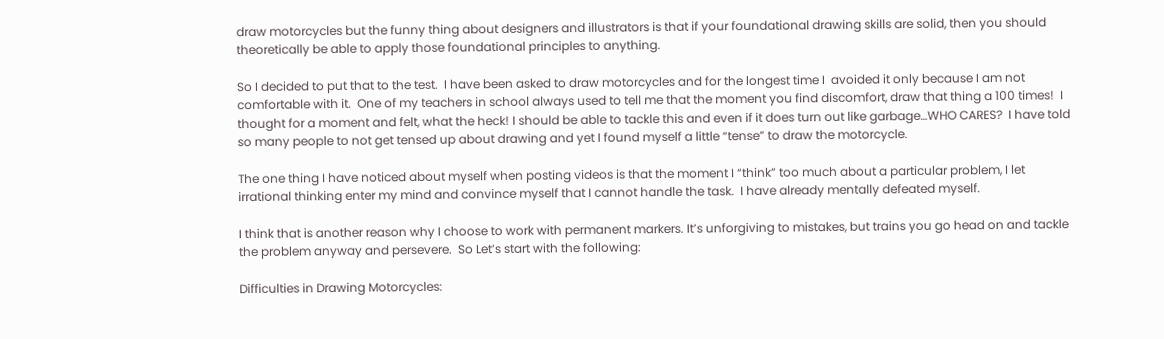draw motorcycles but the funny thing about designers and illustrators is that if your foundational drawing skills are solid, then you should theoretically be able to apply those foundational principles to anything.

So I decided to put that to the test.  I have been asked to draw motorcycles and for the longest time I  avoided it only because I am not comfortable with it.  One of my teachers in school always used to tell me that the moment you find discomfort, draw that thing a 100 times!  I thought for a moment and felt, what the heck! I should be able to tackle this and even if it does turn out like garbage…WHO CARES?  I have told so many people to not get tensed up about drawing and yet I found myself a little “tense” to draw the motorcycle.

The one thing I have noticed about myself when posting videos is that the moment I “think” too much about a particular problem, I let irrational thinking enter my mind and convince myself that I cannot handle the task.  I have already mentally defeated myself.

I think that is another reason why I choose to work with permanent markers. It’s unforgiving to mistakes, but trains you go head on and tackle the problem anyway and persevere.  So Let’s start with the following:

Difficulties in Drawing Motorcycles: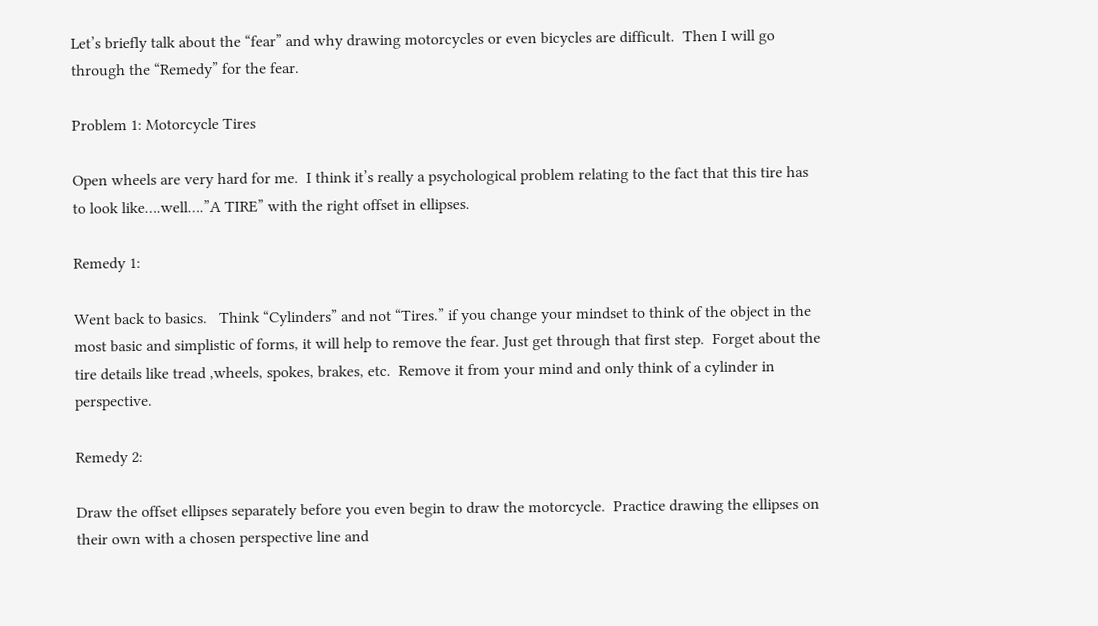Let’s briefly talk about the “fear” and why drawing motorcycles or even bicycles are difficult.  Then I will go through the “Remedy” for the fear.

Problem 1: Motorcycle Tires

Open wheels are very hard for me.  I think it’s really a psychological problem relating to the fact that this tire has to look like….well….”A TIRE” with the right offset in ellipses.

Remedy 1:

Went back to basics.   Think “Cylinders” and not “Tires.” if you change your mindset to think of the object in the most basic and simplistic of forms, it will help to remove the fear. Just get through that first step.  Forget about the tire details like tread ,wheels, spokes, brakes, etc.  Remove it from your mind and only think of a cylinder in perspective.

Remedy 2:

Draw the offset ellipses separately before you even begin to draw the motorcycle.  Practice drawing the ellipses on their own with a chosen perspective line and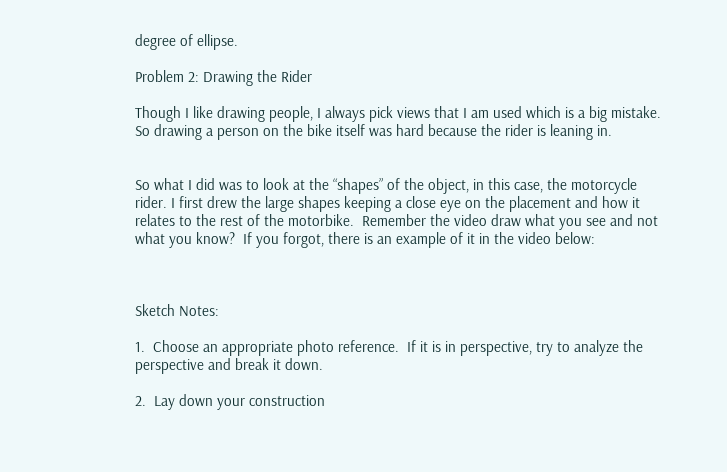degree of ellipse.

Problem 2: Drawing the Rider

Though I like drawing people, I always pick views that I am used which is a big mistake.  So drawing a person on the bike itself was hard because the rider is leaning in.


So what I did was to look at the “shapes” of the object, in this case, the motorcycle rider. I first drew the large shapes keeping a close eye on the placement and how it relates to the rest of the motorbike.  Remember the video draw what you see and not what you know?  If you forgot, there is an example of it in the video below:



Sketch Notes:

1.  Choose an appropriate photo reference.  If it is in perspective, try to analyze the perspective and break it down.

2.  Lay down your construction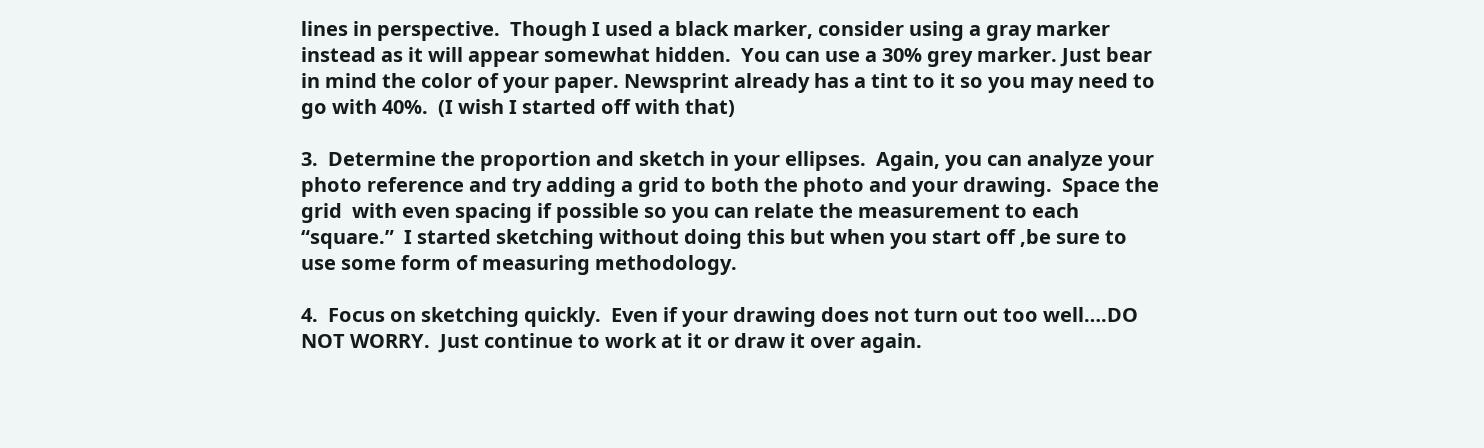lines in perspective.  Though I used a black marker, consider using a gray marker instead as it will appear somewhat hidden.  You can use a 30% grey marker. Just bear in mind the color of your paper. Newsprint already has a tint to it so you may need to go with 40%.  (I wish I started off with that)

3.  Determine the proportion and sketch in your ellipses.  Again, you can analyze your photo reference and try adding a grid to both the photo and your drawing.  Space the grid  with even spacing if possible so you can relate the measurement to each “square.”  I started sketching without doing this but when you start off ,be sure to use some form of measuring methodology.

4.  Focus on sketching quickly.  Even if your drawing does not turn out too well….DO NOT WORRY.  Just continue to work at it or draw it over again.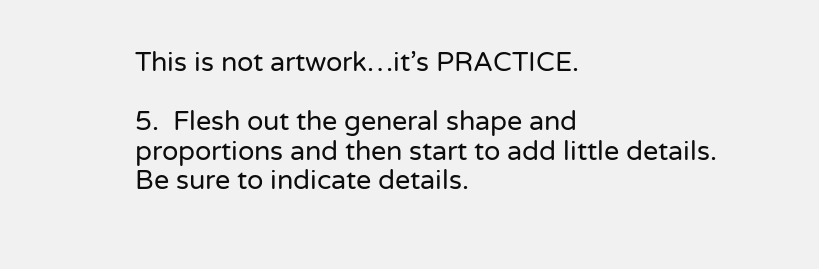This is not artwork…it’s PRACTICE.

5.  Flesh out the general shape and proportions and then start to add little details.  Be sure to indicate details.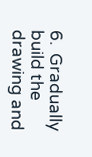6.  Gradually build the drawing and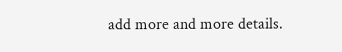add more and more details.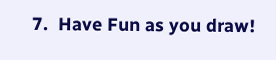7.  Have Fun as you draw!